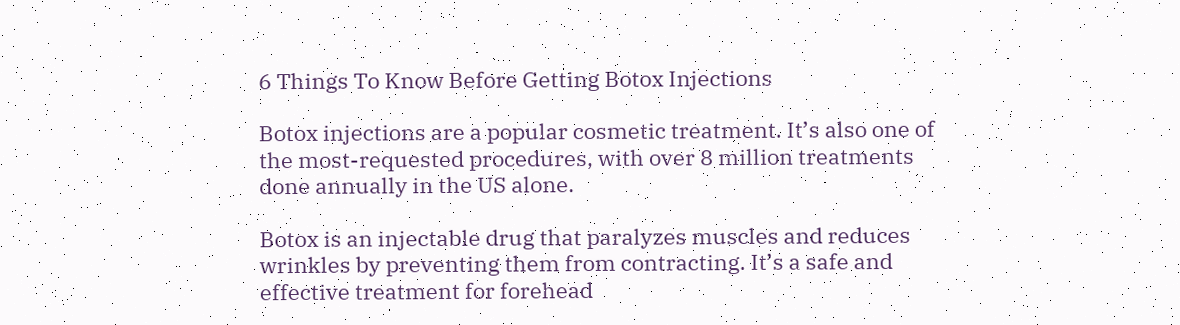6 Things To Know Before Getting Botox Injections

Botox injections are a popular cosmetic treatment. It’s also one of the most-requested procedures, with over 8 million treatments done annually in the US alone.

Botox is an injectable drug that paralyzes muscles and reduces wrinkles by preventing them from contracting. It’s a safe and effective treatment for forehead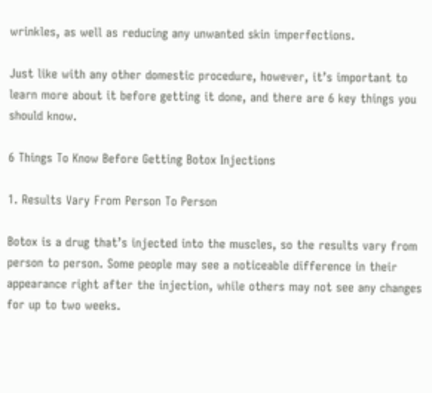wrinkles, as well as reducing any unwanted skin imperfections.

Just like with any other domestic procedure, however, it’s important to learn more about it before getting it done, and there are 6 key things you should know.

6 Things To Know Before Getting Botox Injections

1. Results Vary From Person To Person

Botox is a drug that’s injected into the muscles, so the results vary from person to person. Some people may see a noticeable difference in their appearance right after the injection, while others may not see any changes for up to two weeks.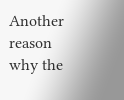Another reason why the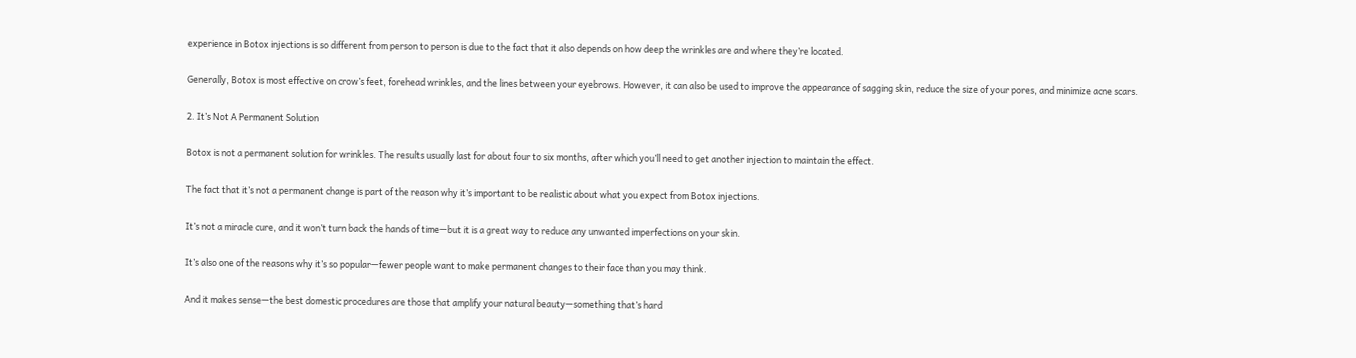experience in Botox injections is so different from person to person is due to the fact that it also depends on how deep the wrinkles are and where they’re located.

Generally, Botox is most effective on crow’s feet, forehead wrinkles, and the lines between your eyebrows. However, it can also be used to improve the appearance of sagging skin, reduce the size of your pores, and minimize acne scars.

2. It’s Not A Permanent Solution

Botox is not a permanent solution for wrinkles. The results usually last for about four to six months, after which you’ll need to get another injection to maintain the effect.

The fact that it’s not a permanent change is part of the reason why it’s important to be realistic about what you expect from Botox injections.

It’s not a miracle cure, and it won’t turn back the hands of time—but it is a great way to reduce any unwanted imperfections on your skin.

It’s also one of the reasons why it’s so popular—fewer people want to make permanent changes to their face than you may think.

And it makes sense—the best domestic procedures are those that amplify your natural beauty—something that’s hard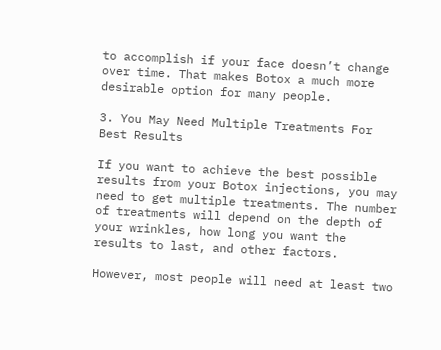to accomplish if your face doesn’t change over time. That makes Botox a much more desirable option for many people.

3. You May Need Multiple Treatments For Best Results

If you want to achieve the best possible results from your Botox injections, you may need to get multiple treatments. The number of treatments will depend on the depth of your wrinkles, how long you want the results to last, and other factors.

However, most people will need at least two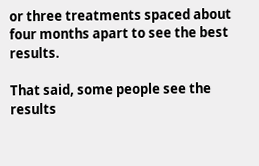or three treatments spaced about four months apart to see the best results.

That said, some people see the results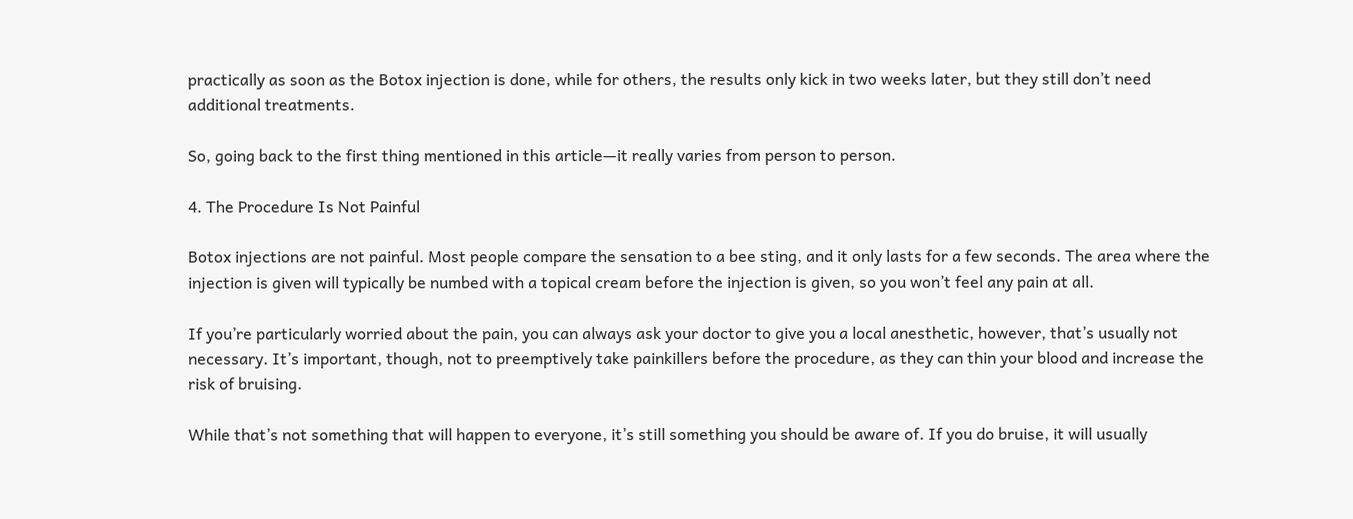practically as soon as the Botox injection is done, while for others, the results only kick in two weeks later, but they still don’t need additional treatments.

So, going back to the first thing mentioned in this article—it really varies from person to person.

4. The Procedure Is Not Painful

Botox injections are not painful. Most people compare the sensation to a bee sting, and it only lasts for a few seconds. The area where the injection is given will typically be numbed with a topical cream before the injection is given, so you won’t feel any pain at all.

If you’re particularly worried about the pain, you can always ask your doctor to give you a local anesthetic, however, that’s usually not necessary. It’s important, though, not to preemptively take painkillers before the procedure, as they can thin your blood and increase the risk of bruising.

While that’s not something that will happen to everyone, it’s still something you should be aware of. If you do bruise, it will usually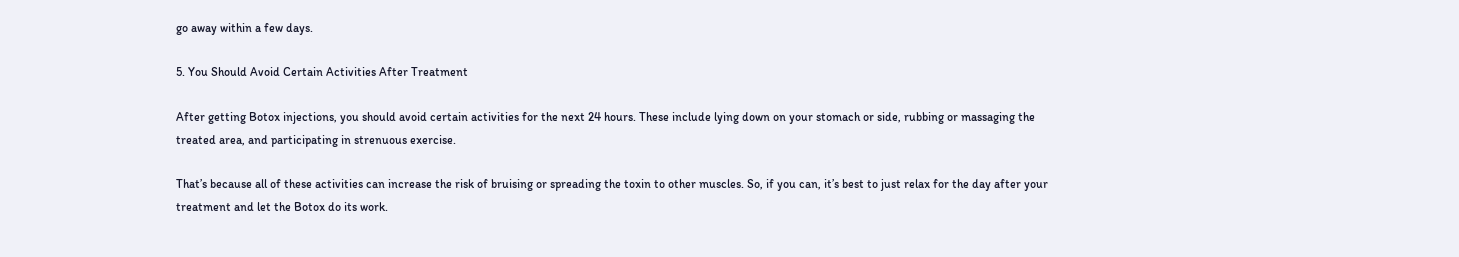go away within a few days.

5. You Should Avoid Certain Activities After Treatment

After getting Botox injections, you should avoid certain activities for the next 24 hours. These include lying down on your stomach or side, rubbing or massaging the treated area, and participating in strenuous exercise.

That’s because all of these activities can increase the risk of bruising or spreading the toxin to other muscles. So, if you can, it’s best to just relax for the day after your treatment and let the Botox do its work.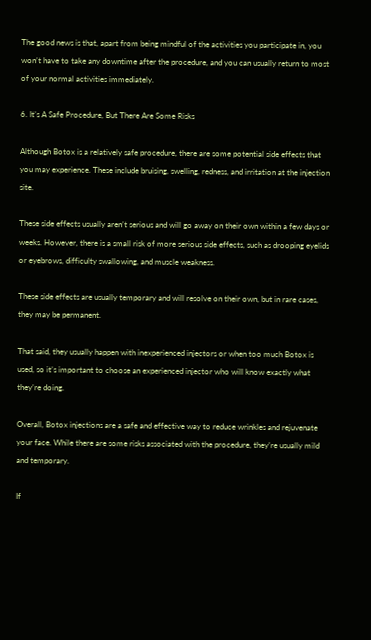The good news is that, apart from being mindful of the activities you participate in, you won’t have to take any downtime after the procedure, and you can usually return to most of your normal activities immediately.

6. It’s A Safe Procedure, But There Are Some Risks

Although Botox is a relatively safe procedure, there are some potential side effects that you may experience. These include bruising, swelling, redness, and irritation at the injection site.

These side effects usually aren’t serious and will go away on their own within a few days or weeks. However, there is a small risk of more serious side effects, such as drooping eyelids or eyebrows, difficulty swallowing, and muscle weakness.

These side effects are usually temporary and will resolve on their own, but in rare cases, they may be permanent.

That said, they usually happen with inexperienced injectors or when too much Botox is used, so it’s important to choose an experienced injector who will know exactly what they’re doing.

Overall, Botox injections are a safe and effective way to reduce wrinkles and rejuvenate your face. While there are some risks associated with the procedure, they’re usually mild and temporary.

If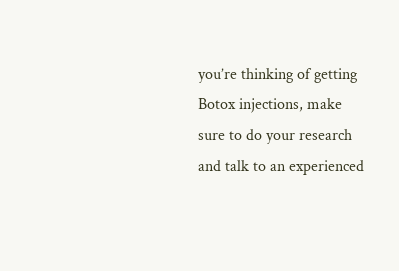you’re thinking of getting Botox injections, make sure to do your research and talk to an experienced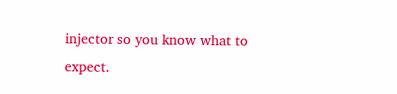injector so you know what to expect.